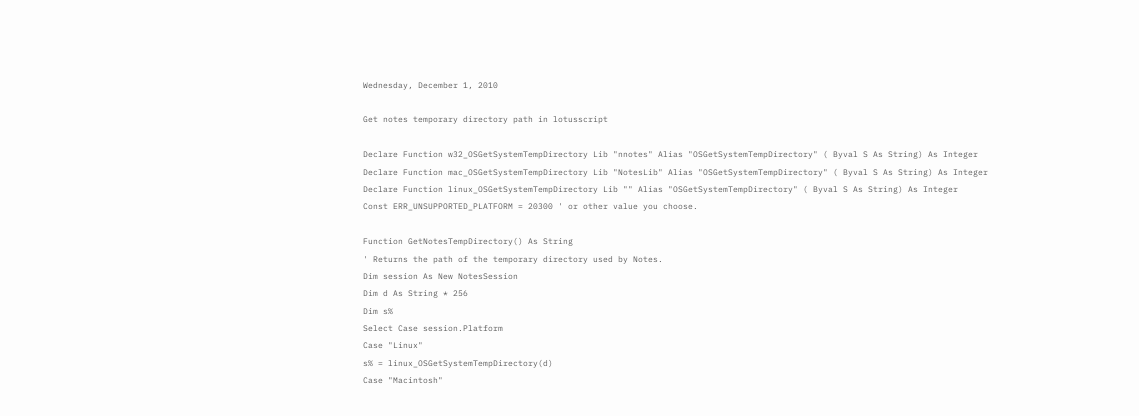Wednesday, December 1, 2010

Get notes temporary directory path in lotusscript

Declare Function w32_OSGetSystemTempDirectory Lib "nnotes" Alias "OSGetSystemTempDirectory" ( Byval S As String) As Integer
Declare Function mac_OSGetSystemTempDirectory Lib "NotesLib" Alias "OSGetSystemTempDirectory" ( Byval S As String) As Integer
Declare Function linux_OSGetSystemTempDirectory Lib "" Alias "OSGetSystemTempDirectory" ( Byval S As String) As Integer
Const ERR_UNSUPPORTED_PLATFORM = 20300 ' or other value you choose.

Function GetNotesTempDirectory() As String
' Returns the path of the temporary directory used by Notes.
Dim session As New NotesSession
Dim d As String * 256
Dim s%
Select Case session.Platform
Case "Linux"
s% = linux_OSGetSystemTempDirectory(d)
Case "Macintosh"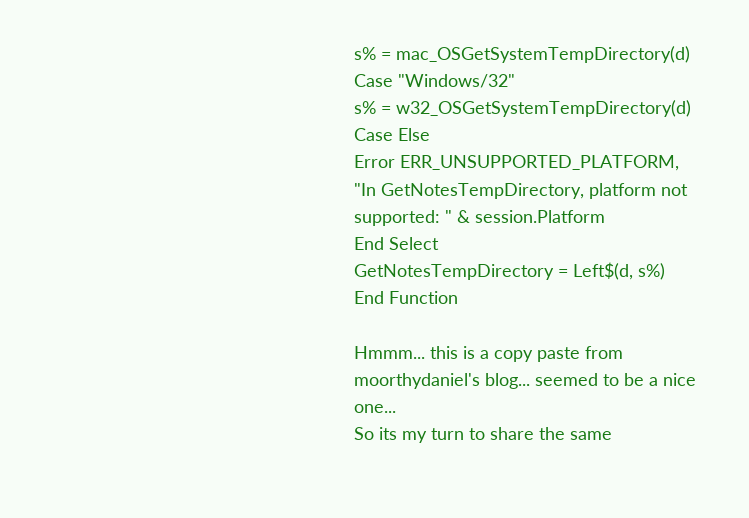s% = mac_OSGetSystemTempDirectory(d)
Case "Windows/32"
s% = w32_OSGetSystemTempDirectory(d)
Case Else
Error ERR_UNSUPPORTED_PLATFORM, "In GetNotesTempDirectory, platform not supported: " & session.Platform
End Select
GetNotesTempDirectory = Left$(d, s%)
End Function

Hmmm... this is a copy paste from moorthydaniel's blog... seemed to be a nice one...
So its my turn to share the same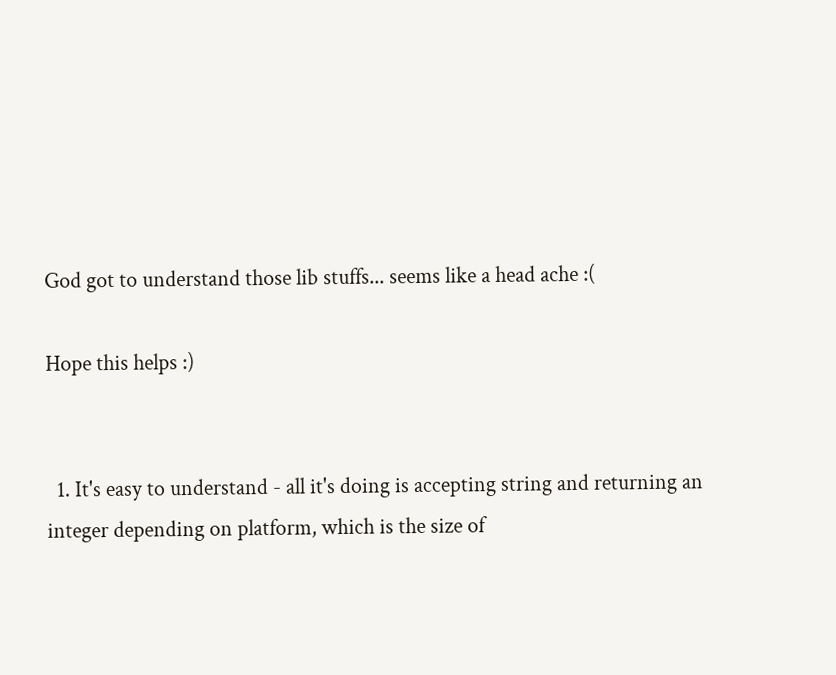God got to understand those lib stuffs... seems like a head ache :(

Hope this helps :)


  1. It's easy to understand - all it's doing is accepting string and returning an integer depending on platform, which is the size of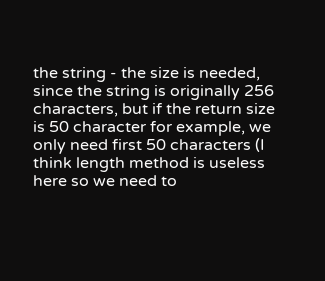the string - the size is needed, since the string is originally 256 characters, but if the return size is 50 character for example, we only need first 50 characters (I think length method is useless here so we need to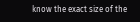know the exact size of the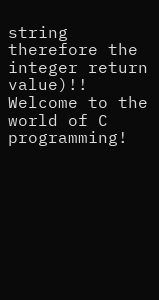string therefore the integer return value)!! Welcome to the world of C programming!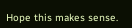Hope this makes sense.